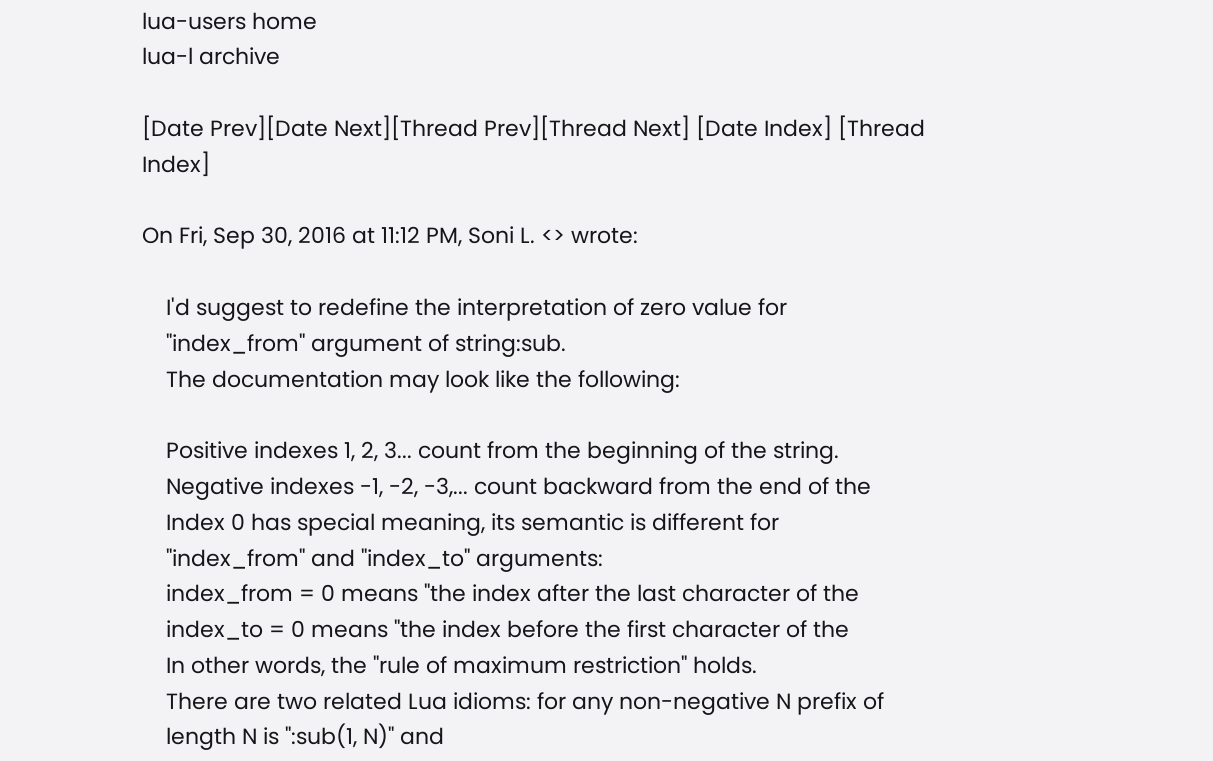lua-users home
lua-l archive

[Date Prev][Date Next][Thread Prev][Thread Next] [Date Index] [Thread Index]

On Fri, Sep 30, 2016 at 11:12 PM, Soni L. <> wrote:

    I'd suggest to redefine the interpretation of zero value for
    "index_from" argument of string:sub.
    The documentation may look like the following:

    Positive indexes 1, 2, 3... count from the beginning of the string.
    Negative indexes -1, -2, -3,... count backward from the end of the
    Index 0 has special meaning, its semantic is different for
    "index_from" and "index_to" arguments:
    index_from = 0 means "the index after the last character of the
    index_to = 0 means "the index before the first character of the
    In other words, the "rule of maximum restriction" holds.
    There are two related Lua idioms: for any non-negative N prefix of
    length N is ":sub(1, N)" and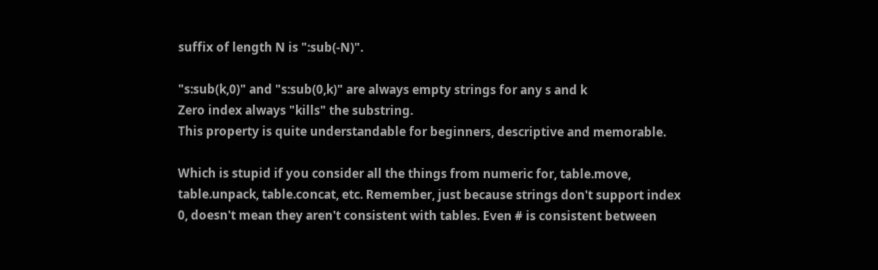suffix of length N is ":sub(-N)".

"s:sub(k,0)" and "s:sub(0,k)" are always empty strings for any s and k
Zero index always "kills" the substring.
This property is quite understandable for beginners, descriptive and memorable.

Which is stupid if you consider all the things from numeric for, table.move, table.unpack, table.concat, etc. Remember, just because strings don't support index 0, doesn't mean they aren't consistent with tables. Even # is consistent between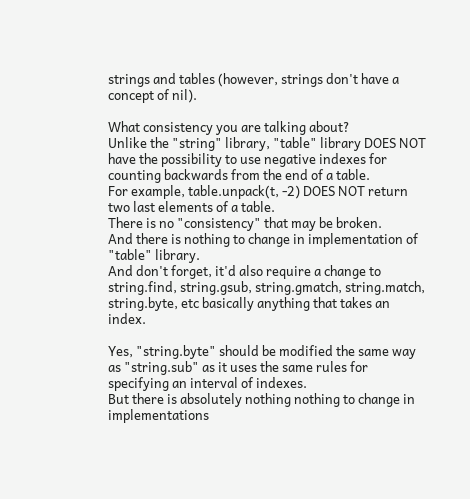strings and tables (however, strings don't have a concept of nil).

What consistency you are talking about?
Unlike the "string" library, "table" library DOES NOT have the possibility to use negative indexes for counting backwards from the end of a table.
For example, table.unpack(t, -2) DOES NOT return two last elements of a table.
There is no "consistency" that may be broken.
And there is nothing to change in implementation of "table" library.
And don't forget, it'd also require a change to string.find, string.gsub, string.gmatch, string.match, string.byte, etc basically anything that takes an index.

Yes, "string.byte" should be modified the same way as "string.sub" as it uses the same rules for specifying an interval of indexes.
But there is absolutely nothing nothing to change in implementations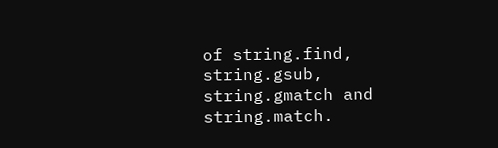of string.find, string.gsub, string.gmatch and string.match.